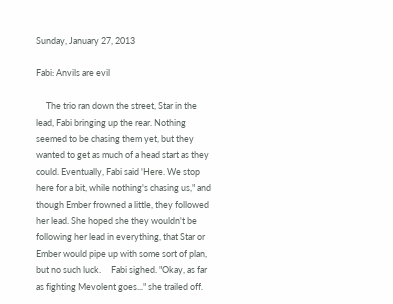Sunday, January 27, 2013

Fabi: Anvils are evil

     The trio ran down the street, Star in the lead, Fabi bringing up the rear. Nothing seemed to be chasing them yet, but they wanted to get as much of a head start as they could. Eventually, Fabi said 'Here. We stop here for a bit, while nothing's chasing us," and though Ember frowned a little, they followed her lead. She hoped she they wouldn't be following her lead in everything, that Star or Ember would pipe up with some sort of plan, but no such luck.     Fabi sighed. "Okay, as far as fighting Mevolent goes..." she trailed off.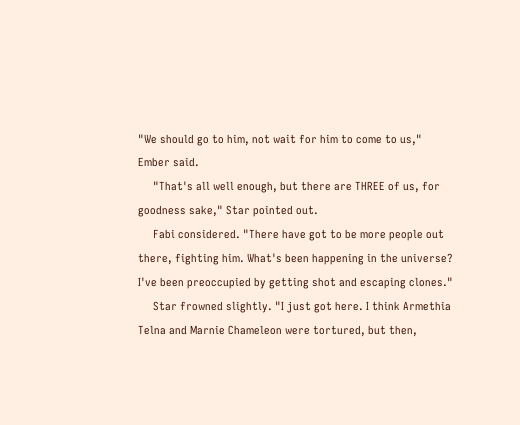"We should go to him, not wait for him to come to us," Ember said.
     "That's all well enough, but there are THREE of us, for goodness sake," Star pointed out.
     Fabi considered. "There have got to be more people out there, fighting him. What's been happening in the universe? I've been preoccupied by getting shot and escaping clones."
     Star frowned slightly. "I just got here. I think Armethia Telna and Marnie Chameleon were tortured, but then,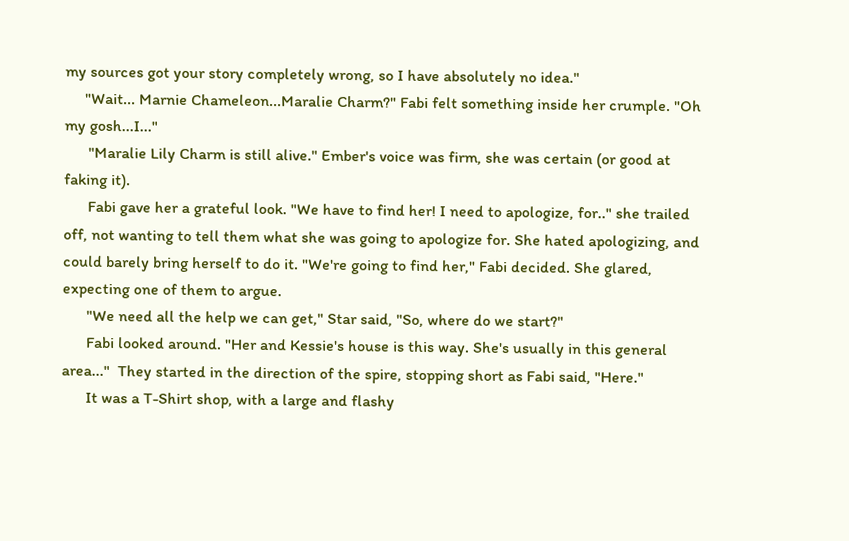my sources got your story completely wrong, so I have absolutely no idea."
     "Wait... Marnie Chameleon...Maralie Charm?" Fabi felt something inside her crumple. "Oh my gosh...I..."
      "Maralie Lily Charm is still alive." Ember's voice was firm, she was certain (or good at faking it).
      Fabi gave her a grateful look. "We have to find her! I need to apologize, for.." she trailed off, not wanting to tell them what she was going to apologize for. She hated apologizing, and could barely bring herself to do it. "We're going to find her," Fabi decided. She glared, expecting one of them to argue.
      "We need all the help we can get," Star said, "So, where do we start?"
      Fabi looked around. "Her and Kessie's house is this way. She's usually in this general area..."  They started in the direction of the spire, stopping short as Fabi said, "Here."
      It was a T-Shirt shop, with a large and flashy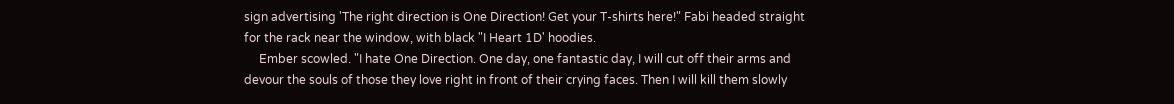sign advertising 'The right direction is One Direction! Get your T-shirts here!" Fabi headed straight for the rack near the window, with black "I Heart 1D' hoodies.
     Ember scowled. "I hate One Direction. One day, one fantastic day, I will cut off their arms and devour the souls of those they love right in front of their crying faces. Then I will kill them slowly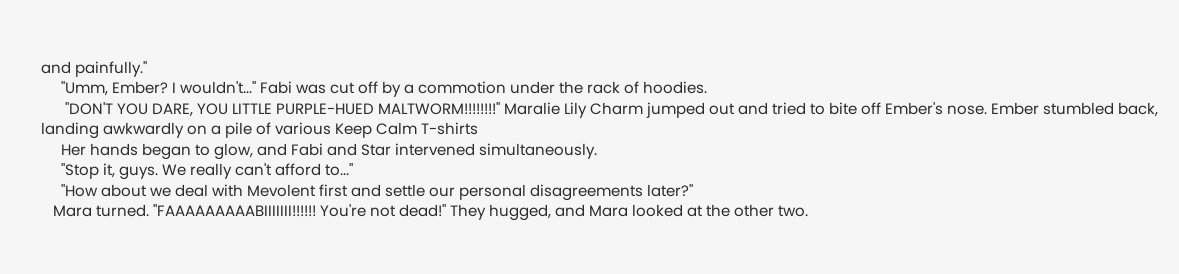and painfully."
     "Umm, Ember? I wouldn't..." Fabi was cut off by a commotion under the rack of hoodies.
      "DON'T YOU DARE, YOU LITTLE PURPLE-HUED MALTWORM!!!!!!!!" Maralie Lily Charm jumped out and tried to bite off Ember's nose. Ember stumbled back, landing awkwardly on a pile of various Keep Calm T-shirts
     Her hands began to glow, and Fabi and Star intervened simultaneously.
     "Stop it, guys. We really can't afford to..."
     "How about we deal with Mevolent first and settle our personal disagreements later?"
   Mara turned. "FAAAAAAAAABIIIIIII!!!!!! You're not dead!" They hugged, and Mara looked at the other two.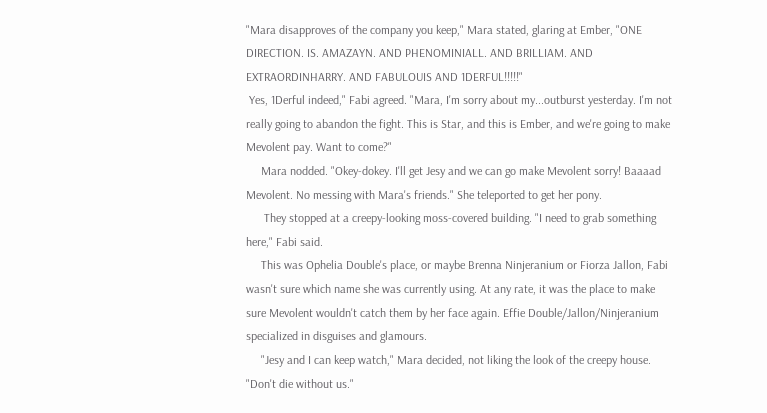"Mara disapproves of the company you keep," Mara stated, glaring at Ember, "ONE DIRECTION. IS. AMAZAYN. AND PHENOMINIALL. AND BRILLIAM. AND EXTRAORDINHARRY. AND FABULOUIS AND 1DERFUL!!!!!"
 Yes, 1Derful indeed," Fabi agreed. "Mara, I'm sorry about my...outburst yesterday. I'm not really going to abandon the fight. This is Star, and this is Ember, and we're going to make Mevolent pay. Want to come?"
     Mara nodded. "Okey-dokey. I'll get Jesy and we can go make Mevolent sorry! Baaaad Mevolent. No messing with Mara's friends." She teleported to get her pony.
      They stopped at a creepy-looking moss-covered building. "I need to grab something here," Fabi said.
     This was Ophelia Double's place, or maybe Brenna Ninjeranium or Fiorza Jallon, Fabi wasn't sure which name she was currently using. At any rate, it was the place to make sure Mevolent wouldn't catch them by her face again. Effie Double/Jallon/Ninjeranium specialized in disguises and glamours.
     "Jesy and I can keep watch," Mara decided, not liking the look of the creepy house. "Don't die without us."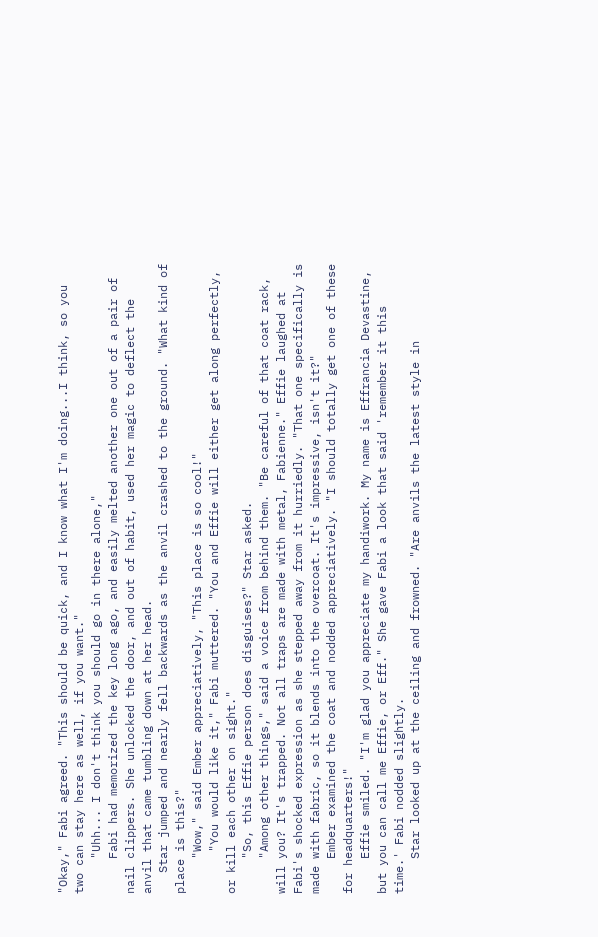"Okay," Fabi agreed. "This should be quick, and I know what I'm doing...I think, so you two can stay here as well, if you want."
     "Uhh... I don't think you should go in there alone,"
     Fabi had memorized the key long ago, and easily melted another one out of a pair of nail clippers. She unlocked the door, and out of habit, used her magic to deflect the anvil that came tumbling down at her head.
   Star jumped and nearly fell backwards as the anvil crashed to the ground. "What kind of place is this?"
     "Wow," said Ember appreciatively, "This place is so cool!"
      "You would like it," Fabi muttered. "You and Effie will either get along perfectly, or kill each other on sight."
     "So, this Effie person does disguises?" Star asked.
     "Among other things," said a voice from behind them. "Be careful of that coat rack, will you? It's trapped. Not all traps are made with metal, Fabienne." Effie laughed at Fabi's shocked expression as she stepped away from it hurriedly. "That one specifically is made with fabric, so it blends into the overcoat. It's impressive, isn't it?"
     Ember examined the coat and nodded appreciatively. "I should totally get one of these for headquarters!"
     Effie smiled. "I'm glad you appreciate my handiwork. My name is Effrancia Devastine, but you can call me Effie, or Eff." She gave Fabi a look that said 'remember it this time.' Fabi nodded slightly.
     Star looked up at the ceiling and frowned. "Are anvils the latest style in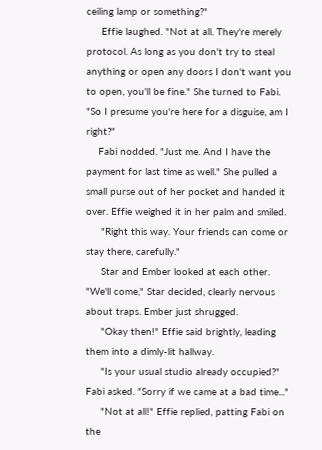ceiling lamp or something?"
     Effie laughed. "Not at all. They're merely protocol. As long as you don't try to steal anything or open any doors I don't want you to open, you'll be fine." She turned to Fabi. "So I presume you're here for a disguise, am I right?"
    Fabi nodded. "Just me. And I have the payment for last time as well." She pulled a small purse out of her pocket and handed it over. Effie weighed it in her palm and smiled.
     "Right this way. Your friends can come or stay there, carefully."
     Star and Ember looked at each other. "We'll come," Star decided, clearly nervous about traps. Ember just shrugged.
     "Okay then!" Effie said brightly, leading them into a dimly-lit hallway.
     "Is your usual studio already occupied?" Fabi asked. "Sorry if we came at a bad time..."
     "Not at all!" Effie replied, patting Fabi on the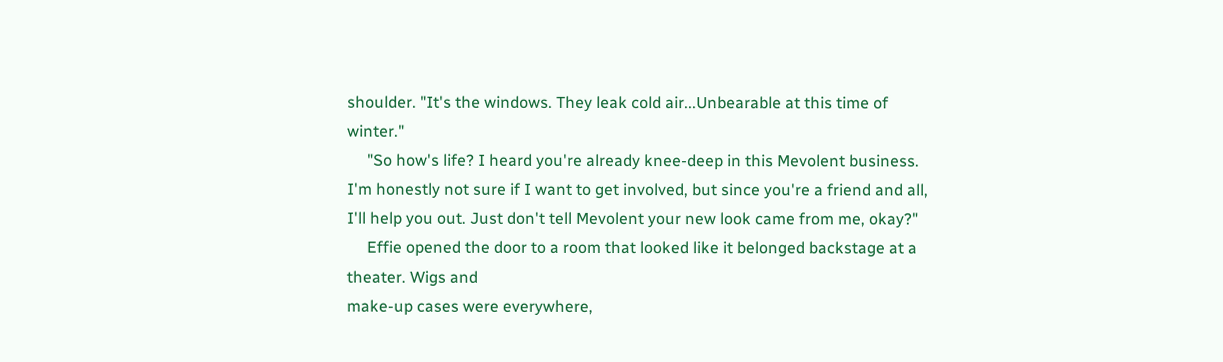shoulder. "It's the windows. They leak cold air...Unbearable at this time of winter."
     "So how's life? I heard you're already knee-deep in this Mevolent business. I'm honestly not sure if I want to get involved, but since you're a friend and all, I'll help you out. Just don't tell Mevolent your new look came from me, okay?"
     Effie opened the door to a room that looked like it belonged backstage at a theater. Wigs and
make-up cases were everywhere,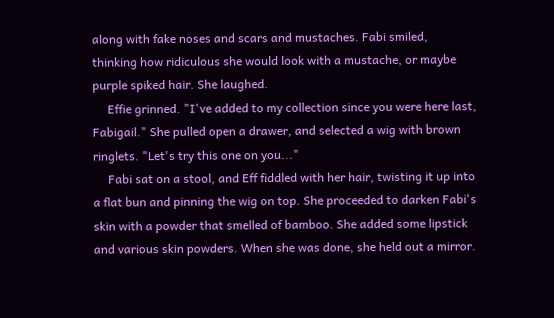along with fake noses and scars and mustaches. Fabi smiled,
thinking how ridiculous she would look with a mustache, or maybe purple spiked hair. She laughed.
     Effie grinned. "I've added to my collection since you were here last, Fabigail." She pulled open a drawer, and selected a wig with brown ringlets. "Let's try this one on you..."
     Fabi sat on a stool, and Eff fiddled with her hair, twisting it up into a flat bun and pinning the wig on top. She proceeded to darken Fabi's skin with a powder that smelled of bamboo. She added some lipstick and various skin powders. When she was done, she held out a mirror.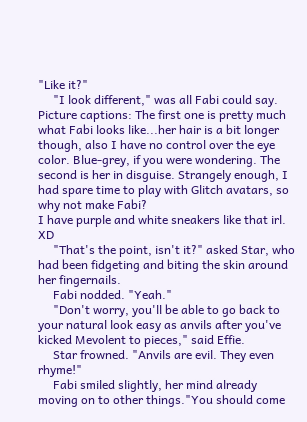"Like it?"
     "I look different," was all Fabi could say.
Picture captions: The first one is pretty much what Fabi looks like...her hair is a bit longer though, also I have no control over the eye color. Blue-grey, if you were wondering. The second is her in disguise. Strangely enough, I had spare time to play with Glitch avatars, so why not make Fabi?
I have purple and white sneakers like that irl. XD
     "That's the point, isn't it?" asked Star, who had been fidgeting and biting the skin around her fingernails.
     Fabi nodded. "Yeah."
     "Don't worry, you'll be able to go back to your natural look easy as anvils after you've kicked Mevolent to pieces," said Effie.
     Star frowned. "Anvils are evil. They even rhyme!"
     Fabi smiled slightly, her mind already moving on to other things."You should come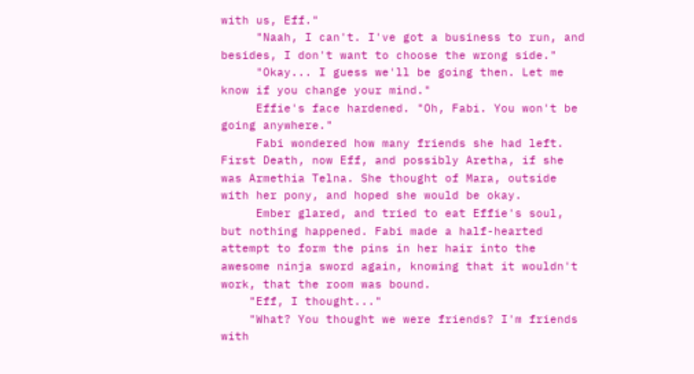with us, Eff."
     "Naah, I can't. I've got a business to run, and besides, I don't want to choose the wrong side."
     "Okay... I guess we'll be going then. Let me know if you change your mind."
     Effie's face hardened. "Oh, Fabi. You won't be going anywhere."
     Fabi wondered how many friends she had left. First Death, now Eff, and possibly Aretha, if she was Armethia Telna. She thought of Mara, outside with her pony, and hoped she would be okay.
     Ember glared, and tried to eat Effie's soul, but nothing happened. Fabi made a half-hearted attempt to form the pins in her hair into the awesome ninja sword again, knowing that it wouldn't work, that the room was bound.
    "Eff, I thought..."
    "What? You thought we were friends? I'm friends with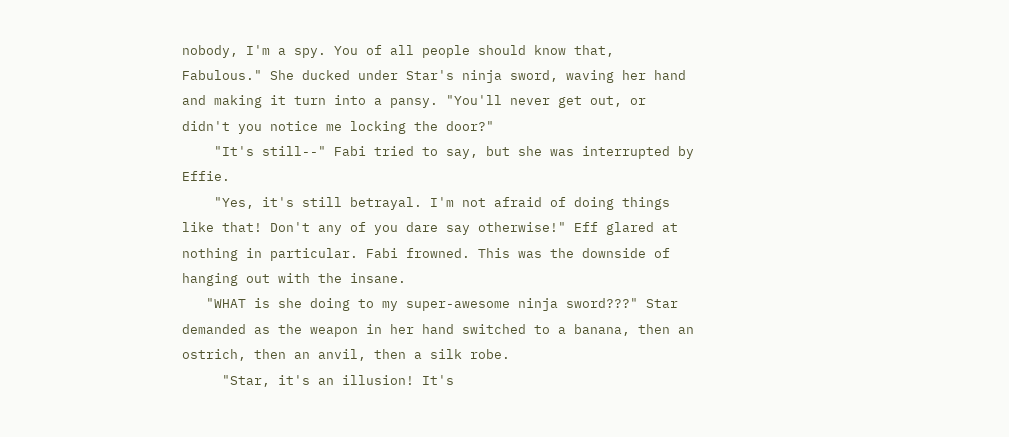nobody, I'm a spy. You of all people should know that, Fabulous." She ducked under Star's ninja sword, waving her hand and making it turn into a pansy. "You'll never get out, or didn't you notice me locking the door?"
    "It's still--" Fabi tried to say, but she was interrupted by Effie.
    "Yes, it's still betrayal. I'm not afraid of doing things like that! Don't any of you dare say otherwise!" Eff glared at nothing in particular. Fabi frowned. This was the downside of hanging out with the insane.
   "WHAT is she doing to my super-awesome ninja sword???" Star demanded as the weapon in her hand switched to a banana, then an ostrich, then an anvil, then a silk robe.
     "Star, it's an illusion! It's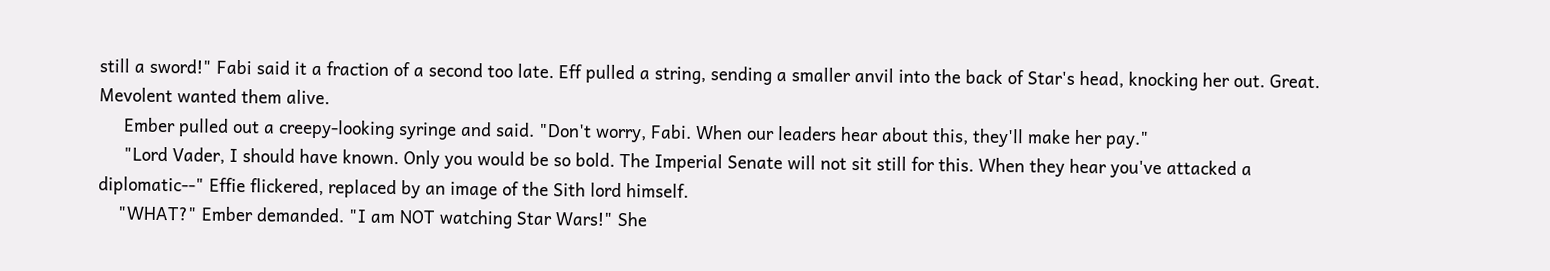still a sword!" Fabi said it a fraction of a second too late. Eff pulled a string, sending a smaller anvil into the back of Star's head, knocking her out. Great. Mevolent wanted them alive.
     Ember pulled out a creepy-looking syringe and said. "Don't worry, Fabi. When our leaders hear about this, they'll make her pay."
     "Lord Vader, I should have known. Only you would be so bold. The Imperial Senate will not sit still for this. When they hear you've attacked a diplomatic--" Effie flickered, replaced by an image of the Sith lord himself.
    "WHAT?" Ember demanded. "I am NOT watching Star Wars!" She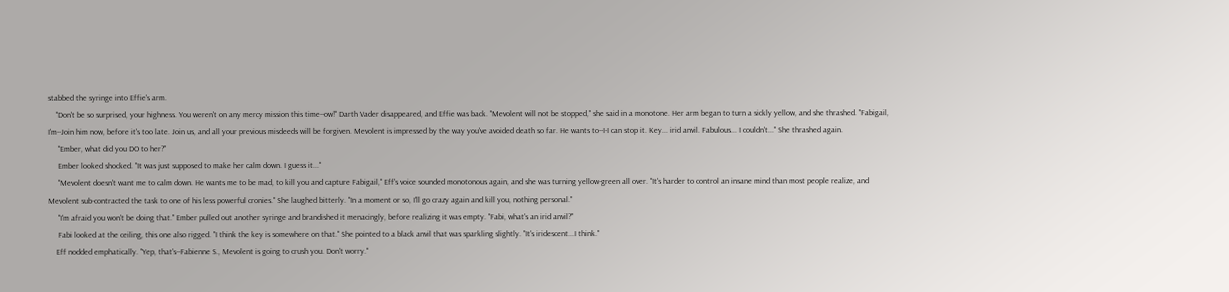stabbed the syringe into Effie's arm.
    "Don't be so surprised, your highness. You weren't on any mercy mission this time--ow!" Darth Vader disappeared, and Effie was back. "Mevolent will not be stopped," she said in a monotone. Her arm began to turn a sickly yellow, and she thrashed. "Fabigail, I'm--Join him now, before it's too late. Join us, and all your previous misdeeds will be forgiven. Mevolent is impressed by the way you've avoided death so far. He wants to--I-I can stop it. Key... irid anvil. Fabulous... I couldn't..." She thrashed again.
     "Ember, what did you DO to her?"
     Ember looked shocked. "It was just supposed to make her calm down. I guess it..."
     "Mevolent doesn't want me to calm down. He wants me to be mad, to kill you and capture Fabigail," Eff's voice sounded monotonous again, and she was turning yellow-green all over. "It's harder to control an insane mind than most people realize, and Mevolent sub-contracted the task to one of his less powerful cronies." She laughed bitterly. "In a moment or so, I'll go crazy again and kill you, nothing personal."
     "I'm afraid you won't be doing that." Ember pulled out another syringe and brandished it menacingly, before realizing it was empty. "Fabi, what's an irid anvil?"
     Fabi looked at the ceiling, this one also rigged. "I think the key is somewhere on that." She pointed to a black anvil that was sparkling slightly. "It's iridescent...I think."
    Eff nodded emphatically. "Yep, that's--Fabienne S., Mevolent is going to crush you. Don't worry."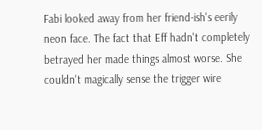Fabi looked away from her friend-ish's eerily neon face. The fact that Eff hadn't completely betrayed her made things almost worse. She couldn't magically sense the trigger wire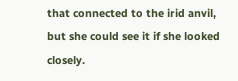that connected to the irid anvil, but she could see it if she looked closely.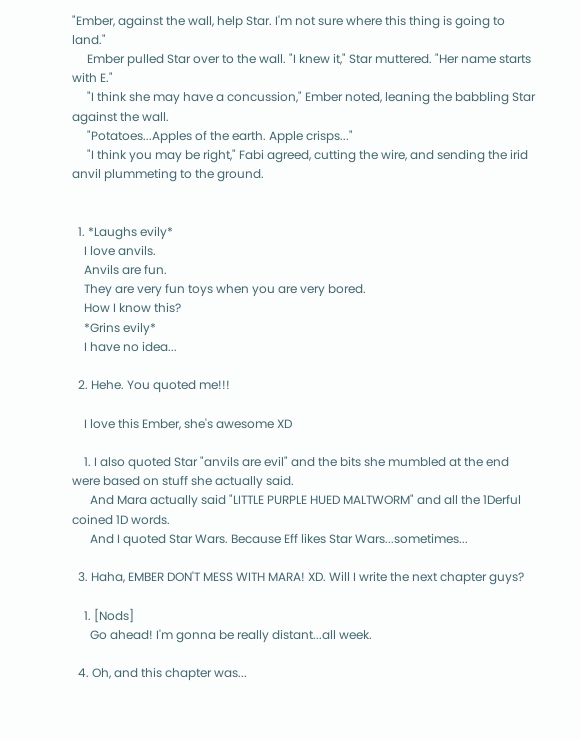"Ember, against the wall, help Star. I'm not sure where this thing is going to land."
     Ember pulled Star over to the wall. "I knew it," Star muttered. "Her name starts with E."
     "I think she may have a concussion," Ember noted, leaning the babbling Star against the wall.
     "Potatoes...Apples of the earth. Apple crisps..."
     "I think you may be right," Fabi agreed, cutting the wire, and sending the irid anvil plummeting to the ground.


  1. *Laughs evily*
    I love anvils.
    Anvils are fun.
    They are very fun toys when you are very bored.
    How I know this?
    *Grins evily*
    I have no idea...

  2. Hehe. You quoted me!!!

    I love this Ember, she's awesome XD

    1. I also quoted Star "anvils are evil" and the bits she mumbled at the end were based on stuff she actually said.
      And Mara actually said "LITTLE PURPLE HUED MALTWORM" and all the 1Derful coined 1D words.
      And I quoted Star Wars. Because Eff likes Star Wars...sometimes...

  3. Haha, EMBER DON'T MESS WITH MARA! XD. Will I write the next chapter guys?

    1. [Nods]
      Go ahead! I'm gonna be really distant...all week.

  4. Oh, and this chapter was...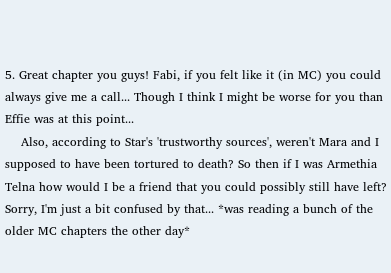5. Great chapter you guys! Fabi, if you felt like it (in MC) you could always give me a call... Though I think I might be worse for you than Effie was at this point...
    Also, according to Star's 'trustworthy sources', weren't Mara and I supposed to have been tortured to death? So then if I was Armethia Telna how would I be a friend that you could possibly still have left? Sorry, I'm just a bit confused by that... *was reading a bunch of the older MC chapters the other day*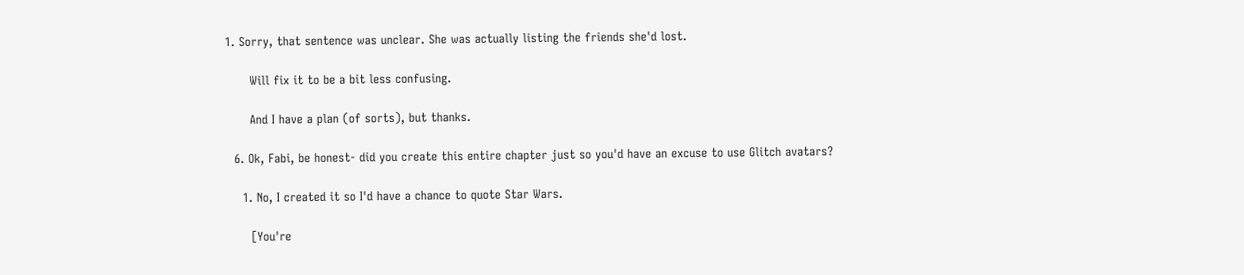1. Sorry, that sentence was unclear. She was actually listing the friends she'd lost.

      Will fix it to be a bit less confusing.

      And I have a plan (of sorts), but thanks.

  6. Ok, Fabi, be honest- did you create this entire chapter just so you'd have an excuse to use Glitch avatars?

    1. No, I created it so I'd have a chance to quote Star Wars.

      [You're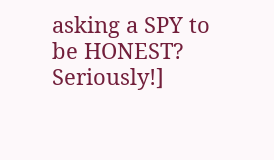asking a SPY to be HONEST? Seriously!]